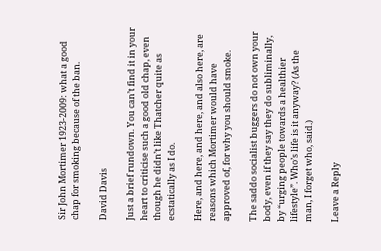Sir John Mortimer 1923-2009: what a good chap for smoking because of the ban.

David Davis

Just a brief rundown. You can’t find it in your heart to criticise such a good old chap, even though he didn’t like Thatcher quite as ecstatically as I do.

Here, and here, and here, and also here, are reasons which Mortimer would have approved of, for why you should smoke.

The saddo socialist buggers do not own your body, even if they say they do subliminally, by “urging people towards a healthier lifestyle”. Who’s life is it anyway? (As the man, I forget who, said.)

Leave a Reply